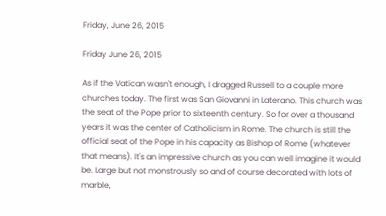Friday, June 26, 2015

Friday June 26, 2015

As if the Vatican wasn't enough, I dragged Russell to a couple more churches today. The first was San Giovanni in Laterano. This church was the seat of the Pope prior to sixteenth century. So for over a thousand years it was the center of Catholicism in Rome. The church is still the official seat of the Pope in his capacity as Bishop of Rome (whatever that means). It's an impressive church as you can well imagine it would be. Large but not monstrously so and of course decorated with lots of marble,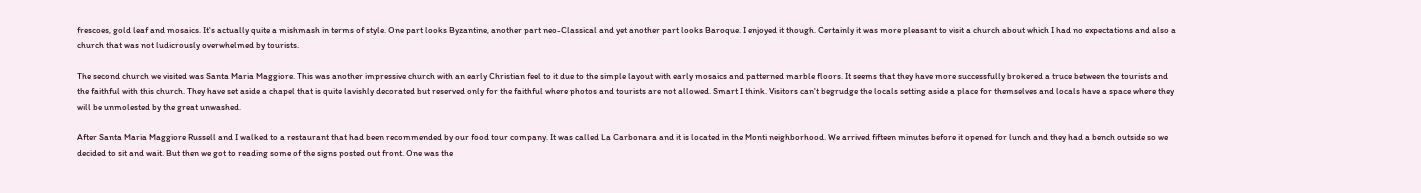frescoes, gold leaf and mosaics. It's actually quite a mishmash in terms of style. One part looks Byzantine, another part neo-Classical and yet another part looks Baroque. I enjoyed it though. Certainly it was more pleasant to visit a church about which I had no expectations and also a church that was not ludicrously overwhelmed by tourists.

The second church we visited was Santa Maria Maggiore. This was another impressive church with an early Christian feel to it due to the simple layout with early mosaics and patterned marble floors. It seems that they have more successfully brokered a truce between the tourists and the faithful with this church. They have set aside a chapel that is quite lavishly decorated but reserved only for the faithful where photos and tourists are not allowed. Smart I think. Visitors can't begrudge the locals setting aside a place for themselves and locals have a space where they will be unmolested by the great unwashed.

After Santa Maria Maggiore Russell and I walked to a restaurant that had been recommended by our food tour company. It was called La Carbonara and it is located in the Monti neighborhood. We arrived fifteen minutes before it opened for lunch and they had a bench outside so we decided to sit and wait. But then we got to reading some of the signs posted out front. One was the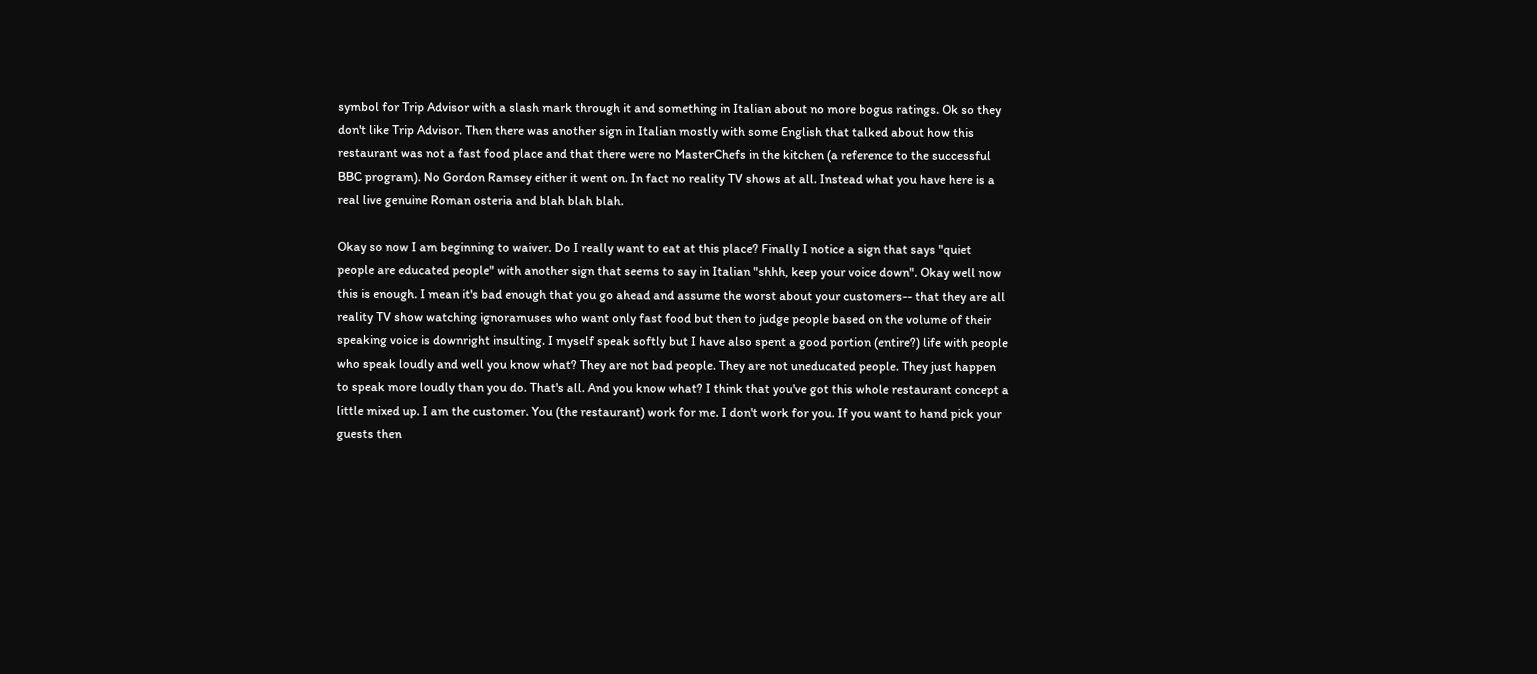symbol for Trip Advisor with a slash mark through it and something in Italian about no more bogus ratings. Ok so they don't like Trip Advisor. Then there was another sign in Italian mostly with some English that talked about how this restaurant was not a fast food place and that there were no MasterChefs in the kitchen (a reference to the successful BBC program). No Gordon Ramsey either it went on. In fact no reality TV shows at all. Instead what you have here is a real live genuine Roman osteria and blah blah blah.

Okay so now I am beginning to waiver. Do I really want to eat at this place? Finally I notice a sign that says "quiet people are educated people" with another sign that seems to say in Italian "shhh, keep your voice down". Okay well now this is enough. I mean it's bad enough that you go ahead and assume the worst about your customers-- that they are all reality TV show watching ignoramuses who want only fast food but then to judge people based on the volume of their speaking voice is downright insulting. I myself speak softly but I have also spent a good portion (entire?) life with people who speak loudly and well you know what? They are not bad people. They are not uneducated people. They just happen to speak more loudly than you do. That's all. And you know what? I think that you've got this whole restaurant concept a little mixed up. I am the customer. You (the restaurant) work for me. I don't work for you. If you want to hand pick your guests then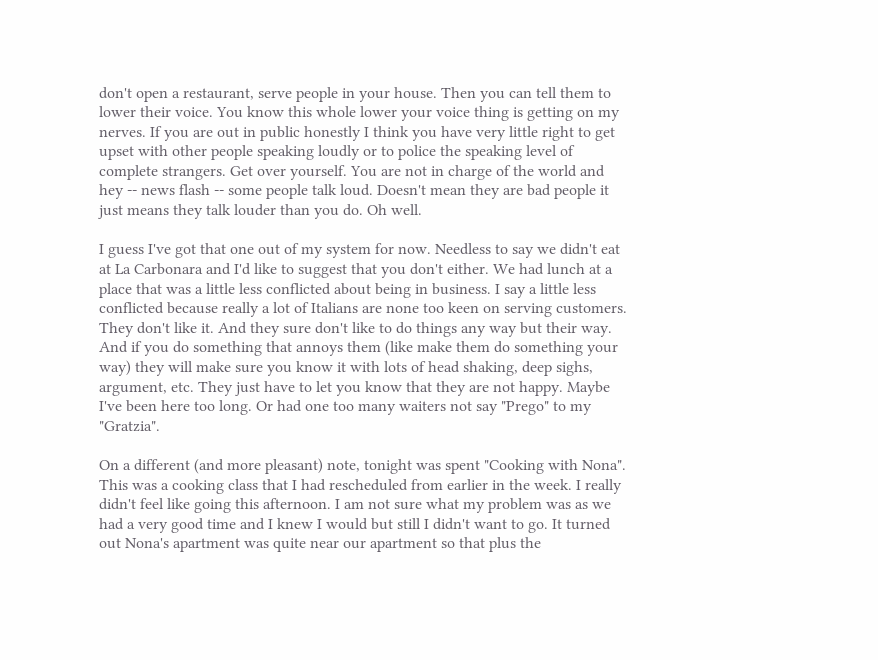don't open a restaurant, serve people in your house. Then you can tell them to lower their voice. You know this whole lower your voice thing is getting on my nerves. If you are out in public honestly I think you have very little right to get upset with other people speaking loudly or to police the speaking level of complete strangers. Get over yourself. You are not in charge of the world and hey -- news flash -- some people talk loud. Doesn't mean they are bad people it just means they talk louder than you do. Oh well.

I guess I've got that one out of my system for now. Needless to say we didn't eat at La Carbonara and I'd like to suggest that you don't either. We had lunch at a place that was a little less conflicted about being in business. I say a little less conflicted because really a lot of Italians are none too keen on serving customers. They don't like it. And they sure don't like to do things any way but their way. And if you do something that annoys them (like make them do something your way) they will make sure you know it with lots of head shaking, deep sighs, argument, etc. They just have to let you know that they are not happy. Maybe I've been here too long. Or had one too many waiters not say "Prego" to my "Gratzia".

On a different (and more pleasant) note, tonight was spent "Cooking with Nona".
This was a cooking class that I had rescheduled from earlier in the week. I really didn't feel like going this afternoon. I am not sure what my problem was as we had a very good time and I knew I would but still I didn't want to go. It turned out Nona's apartment was quite near our apartment so that plus the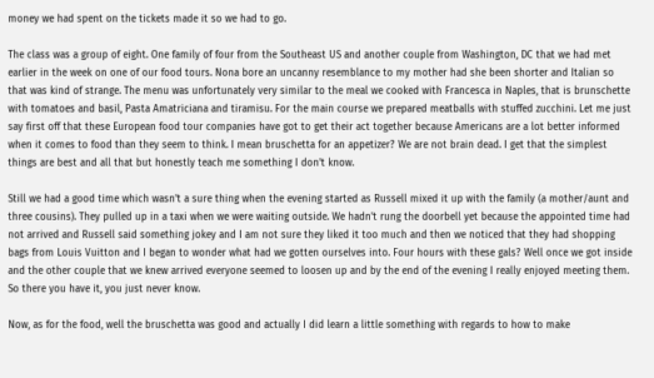money we had spent on the tickets made it so we had to go.

The class was a group of eight. One family of four from the Southeast US and another couple from Washington, DC that we had met earlier in the week on one of our food tours. Nona bore an uncanny resemblance to my mother had she been shorter and Italian so that was kind of strange. The menu was unfortunately very similar to the meal we cooked with Francesca in Naples, that is brunschette with tomatoes and basil, Pasta Amatriciana and tiramisu. For the main course we prepared meatballs with stuffed zucchini. Let me just say first off that these European food tour companies have got to get their act together because Americans are a lot better informed when it comes to food than they seem to think. I mean bruschetta for an appetizer? We are not brain dead. I get that the simplest things are best and all that but honestly teach me something I don't know.

Still we had a good time which wasn't a sure thing when the evening started as Russell mixed it up with the family (a mother/aunt and three cousins). They pulled up in a taxi when we were waiting outside. We hadn't rung the doorbell yet because the appointed time had not arrived and Russell said something jokey and I am not sure they liked it too much and then we noticed that they had shopping bags from Louis Vuitton and I began to wonder what had we gotten ourselves into. Four hours with these gals? Well once we got inside and the other couple that we knew arrived everyone seemed to loosen up and by the end of the evening I really enjoyed meeting them. So there you have it, you just never know.

Now, as for the food, well the bruschetta was good and actually I did learn a little something with regards to how to make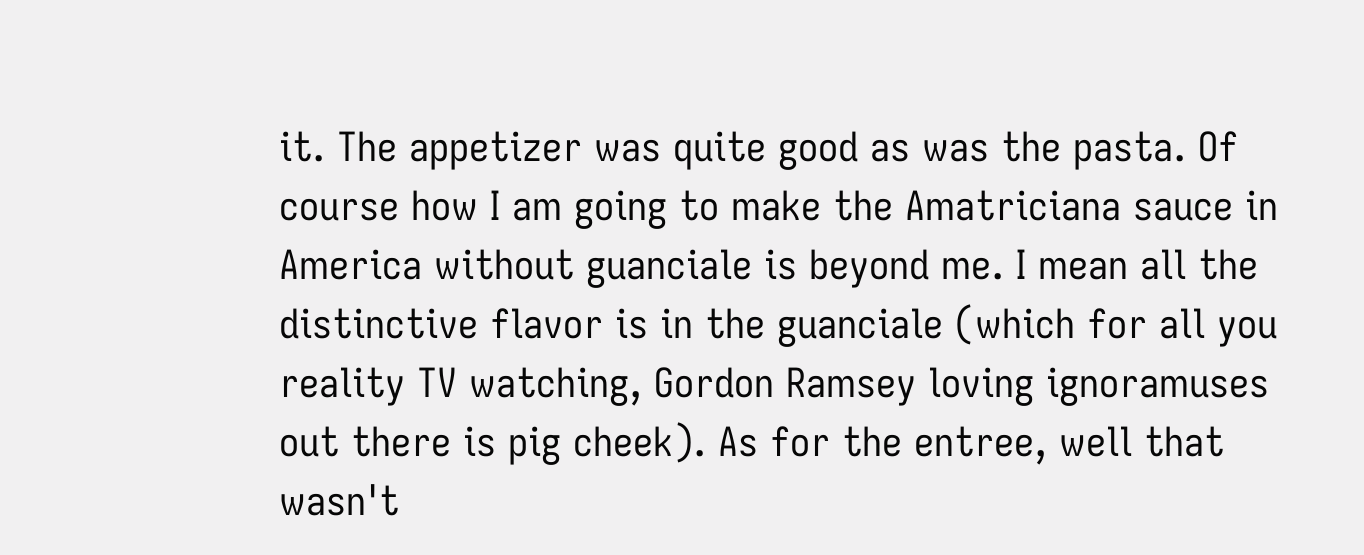it. The appetizer was quite good as was the pasta. Of course how I am going to make the Amatriciana sauce in America without guanciale is beyond me. I mean all the distinctive flavor is in the guanciale (which for all you reality TV watching, Gordon Ramsey loving ignoramuses out there is pig cheek). As for the entree, well that wasn't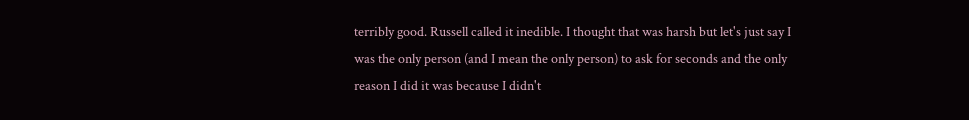terribly good. Russell called it inedible. I thought that was harsh but let's just say I was the only person (and I mean the only person) to ask for seconds and the only reason I did it was because I didn't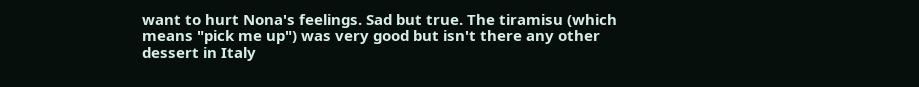want to hurt Nona's feelings. Sad but true. The tiramisu (which means "pick me up") was very good but isn't there any other dessert in Italy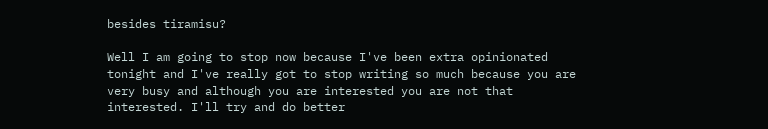besides tiramisu?

Well I am going to stop now because I've been extra opinionated tonight and I've really got to stop writing so much because you are very busy and although you are interested you are not that interested. I'll try and do better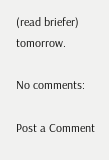(read briefer) tomorrow.

No comments:

Post a Comment